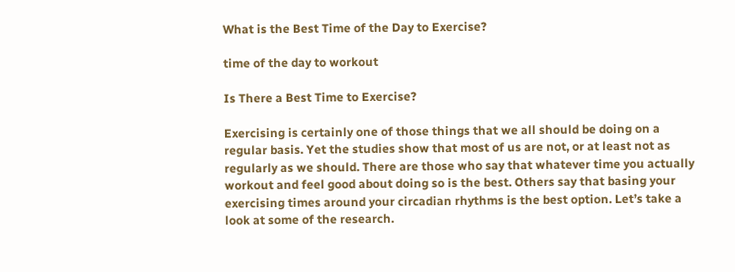What is the Best Time of the Day to Exercise?

time of the day to workout

Is There a Best Time to Exercise?

Exercising is certainly one of those things that we all should be doing on a regular basis. Yet the studies show that most of us are not, or at least not as regularly as we should. There are those who say that whatever time you actually workout and feel good about doing so is the best. Others say that basing your exercising times around your circadian rhythms is the best option. Let’s take a look at some of the research.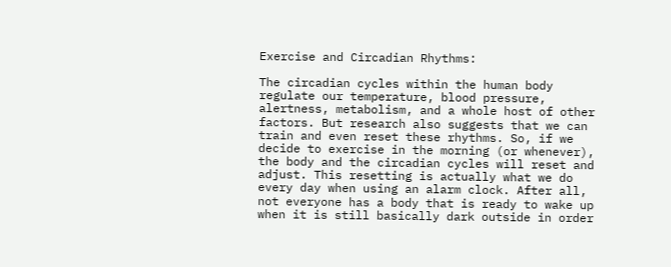Exercise and Circadian Rhythms:

The circadian cycles within the human body regulate our temperature, blood pressure, alertness, metabolism, and a whole host of other factors. But research also suggests that we can train and even reset these rhythms. So, if we decide to exercise in the morning (or whenever), the body and the circadian cycles will reset and adjust. This resetting is actually what we do every day when using an alarm clock. After all, not everyone has a body that is ready to wake up when it is still basically dark outside in order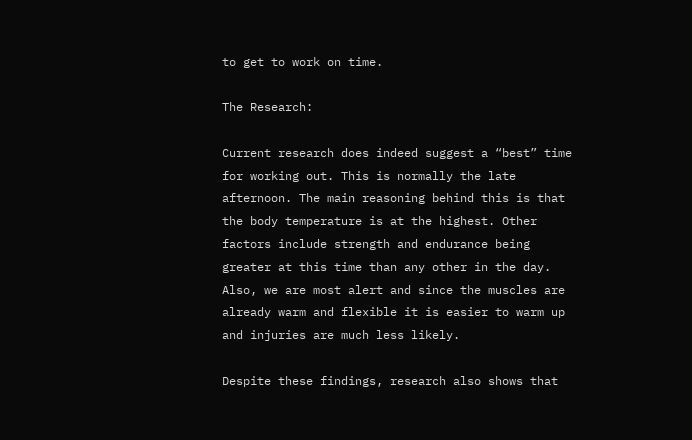to get to work on time.

The Research:

Current research does indeed suggest a “best” time for working out. This is normally the late afternoon. The main reasoning behind this is that the body temperature is at the highest. Other factors include strength and endurance being greater at this time than any other in the day. Also, we are most alert and since the muscles are already warm and flexible it is easier to warm up and injuries are much less likely.

Despite these findings, research also shows that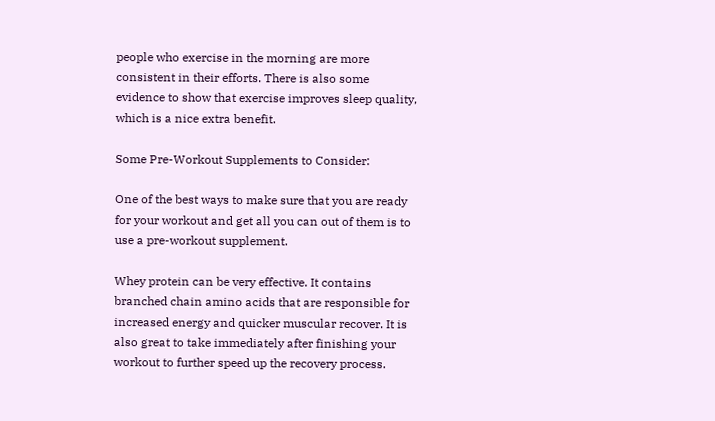people who exercise in the morning are more consistent in their efforts. There is also some evidence to show that exercise improves sleep quality, which is a nice extra benefit.

Some Pre-Workout Supplements to Consider:

One of the best ways to make sure that you are ready for your workout and get all you can out of them is to use a pre-workout supplement.

Whey protein can be very effective. It contains branched chain amino acids that are responsible for increased energy and quicker muscular recover. It is also great to take immediately after finishing your workout to further speed up the recovery process.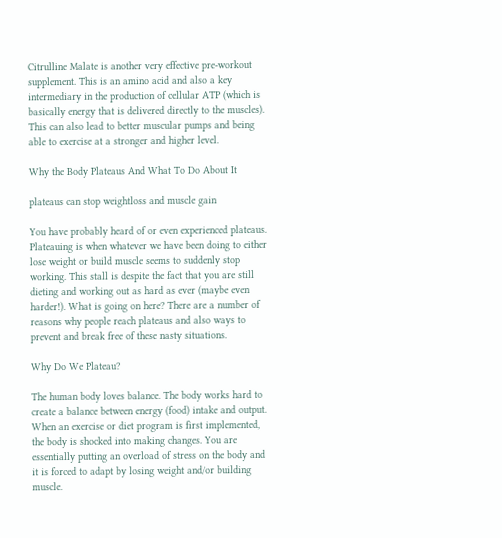Citrulline Malate is another very effective pre-workout supplement. This is an amino acid and also a key intermediary in the production of cellular ATP (which is basically energy that is delivered directly to the muscles). This can also lead to better muscular pumps and being able to exercise at a stronger and higher level.

Why the Body Plateaus And What To Do About It

plateaus can stop weightloss and muscle gain

You have probably heard of or even experienced plateaus. Plateauing is when whatever we have been doing to either lose weight or build muscle seems to suddenly stop working. This stall is despite the fact that you are still dieting and working out as hard as ever (maybe even harder!). What is going on here? There are a number of reasons why people reach plateaus and also ways to prevent and break free of these nasty situations.

Why Do We Plateau?

The human body loves balance. The body works hard to create a balance between energy (food) intake and output. When an exercise or diet program is first implemented, the body is shocked into making changes. You are essentially putting an overload of stress on the body and it is forced to adapt by losing weight and/or building muscle.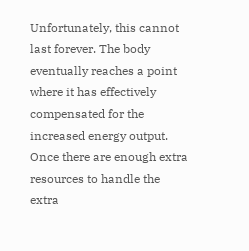Unfortunately, this cannot last forever. The body eventually reaches a point where it has effectively compensated for the increased energy output. Once there are enough extra resources to handle the extra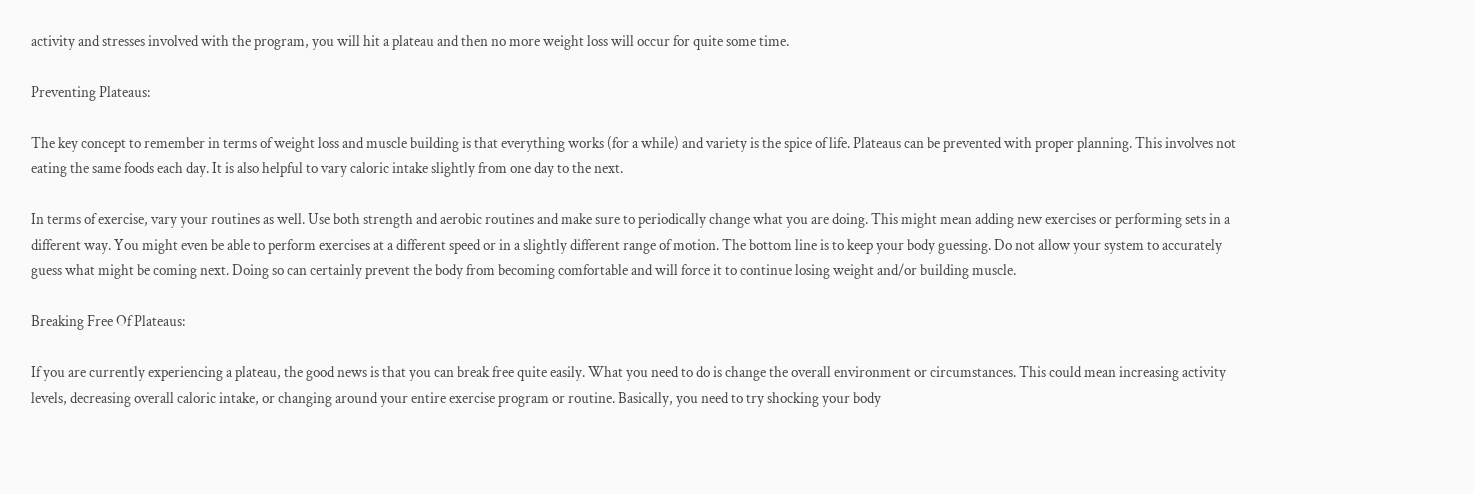activity and stresses involved with the program, you will hit a plateau and then no more weight loss will occur for quite some time.

Preventing Plateaus:

The key concept to remember in terms of weight loss and muscle building is that everything works (for a while) and variety is the spice of life. Plateaus can be prevented with proper planning. This involves not eating the same foods each day. It is also helpful to vary caloric intake slightly from one day to the next.

In terms of exercise, vary your routines as well. Use both strength and aerobic routines and make sure to periodically change what you are doing. This might mean adding new exercises or performing sets in a different way. You might even be able to perform exercises at a different speed or in a slightly different range of motion. The bottom line is to keep your body guessing. Do not allow your system to accurately guess what might be coming next. Doing so can certainly prevent the body from becoming comfortable and will force it to continue losing weight and/or building muscle.

Breaking Free Of Plateaus:

If you are currently experiencing a plateau, the good news is that you can break free quite easily. What you need to do is change the overall environment or circumstances. This could mean increasing activity levels, decreasing overall caloric intake, or changing around your entire exercise program or routine. Basically, you need to try shocking your body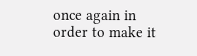once again in order to make it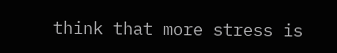think that more stress is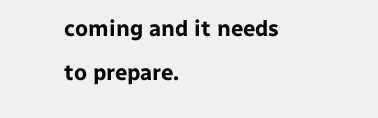coming and it needs to prepare.